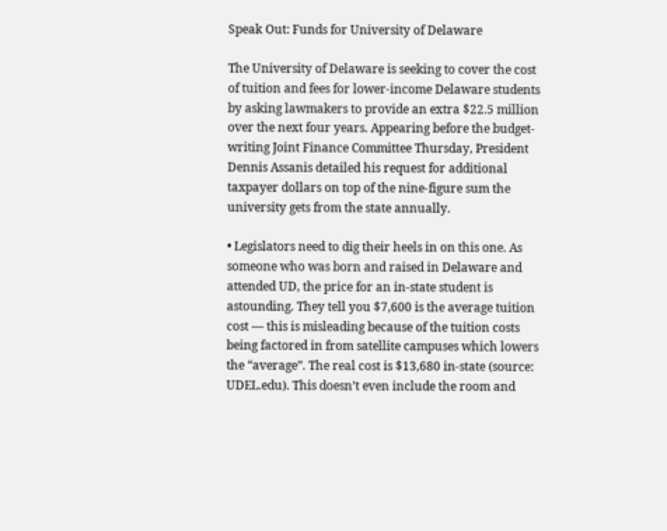Speak Out: Funds for University of Delaware

The University of Delaware is seeking to cover the cost of tuition and fees for lower-income Delaware students by asking lawmakers to provide an extra $22.5 million over the next four years. Appearing before the budget-writing Joint Finance Committee Thursday, President Dennis Assanis detailed his request for additional taxpayer dollars on top of the nine-figure sum the university gets from the state annually.

• Legislators need to dig their heels in on this one. As someone who was born and raised in Delaware and attended UD, the price for an in-state student is astounding. They tell you $7,600 is the average tuition cost — this is misleading because of the tuition costs being factored in from satellite campuses which lowers the “average”. The real cost is $13,680 in-state (source: UDEL.edu). This doesn’t even include the room and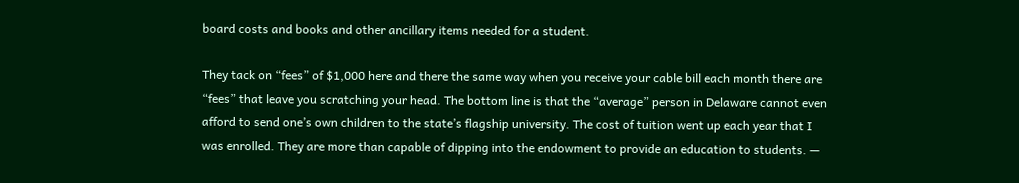board costs and books and other ancillary items needed for a student.

They tack on “fees” of $1,000 here and there the same way when you receive your cable bill each month there are “fees” that leave you scratching your head. The bottom line is that the “average” person in Delaware cannot even afford to send one’s own children to the state’s flagship university. The cost of tuition went up each year that I was enrolled. They are more than capable of dipping into the endowment to provide an education to students. —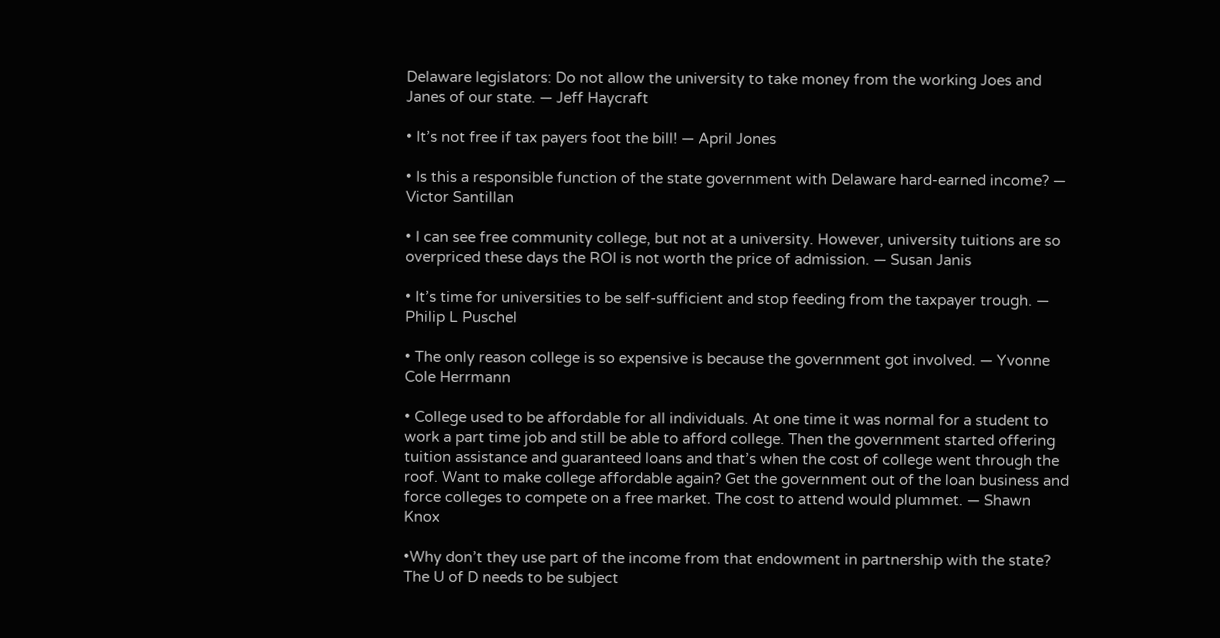Delaware legislators: Do not allow the university to take money from the working Joes and Janes of our state. — Jeff Haycraft

• It’s not free if tax payers foot the bill! — April Jones

• Is this a responsible function of the state government with Delaware hard-earned income? — Victor Santillan

• I can see free community college, but not at a university. However, university tuitions are so overpriced these days the ROI is not worth the price of admission. — Susan Janis

• It’s time for universities to be self-sufficient and stop feeding from the taxpayer trough. — Philip L Puschel

• The only reason college is so expensive is because the government got involved. — Yvonne Cole Herrmann

• College used to be affordable for all individuals. At one time it was normal for a student to work a part time job and still be able to afford college. Then the government started offering tuition assistance and guaranteed loans and that’s when the cost of college went through the roof. Want to make college affordable again? Get the government out of the loan business and force colleges to compete on a free market. The cost to attend would plummet. — Shawn Knox

•Why don’t they use part of the income from that endowment in partnership with the state? The U of D needs to be subject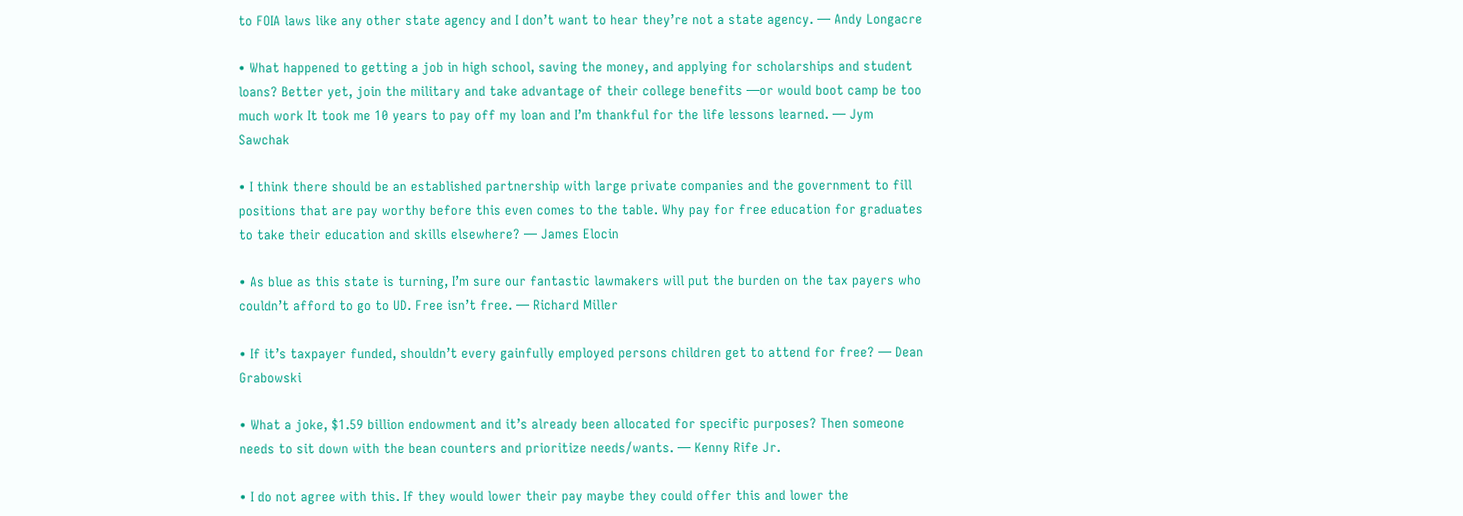to FOIA laws like any other state agency and I don’t want to hear they’re not a state agency. — Andy Longacre

• What happened to getting a job in high school, saving the money, and applying for scholarships and student loans? Better yet, join the military and take advantage of their college benefits —or would boot camp be too much work It took me 10 years to pay off my loan and I’m thankful for the life lessons learned. — Jym Sawchak

• I think there should be an established partnership with large private companies and the government to fill positions that are pay worthy before this even comes to the table. Why pay for free education for graduates to take their education and skills elsewhere? — James Elocin

• As blue as this state is turning, I’m sure our fantastic lawmakers will put the burden on the tax payers who couldn’t afford to go to UD. Free isn’t free. — Richard Miller

• If it’s taxpayer funded, shouldn’t every gainfully employed persons children get to attend for free? — Dean Grabowski

• What a joke, $1.59 billion endowment and it’s already been allocated for specific purposes? Then someone needs to sit down with the bean counters and prioritize needs/wants. — Kenny Rife Jr.

• I do not agree with this. If they would lower their pay maybe they could offer this and lower the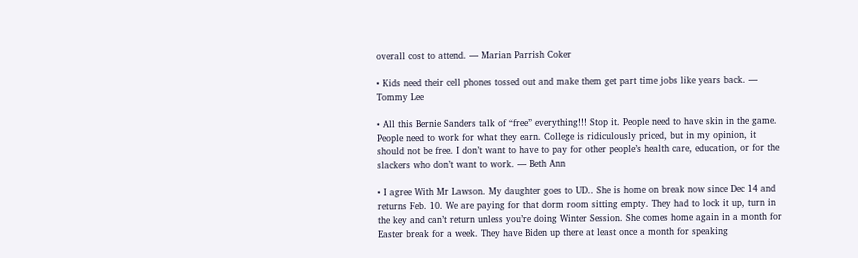overall cost to attend. — Marian Parrish Coker

• Kids need their cell phones tossed out and make them get part time jobs like years back. — Tommy Lee

• All this Bernie Sanders talk of “free” everything!!! Stop it. People need to have skin in the game. People need to work for what they earn. College is ridiculously priced, but in my opinion, it should not be free. I don’t want to have to pay for other people’s health care, education, or for the slackers who don’t want to work. — Beth Ann

• I agree With Mr Lawson. My daughter goes to UD.. She is home on break now since Dec 14 and returns Feb. 10. We are paying for that dorm room sitting empty. They had to lock it up, turn in the key and can’t return unless you’re doing Winter Session. She comes home again in a month for Easter break for a week. They have Biden up there at least once a month for speaking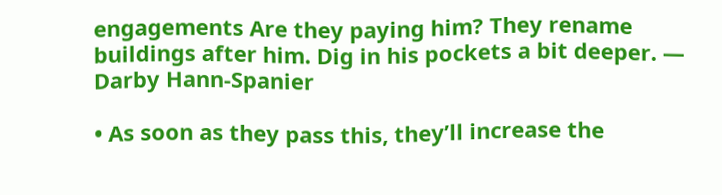engagements Are they paying him? They rename buildings after him. Dig in his pockets a bit deeper. — Darby Hann-Spanier

• As soon as they pass this, they’ll increase the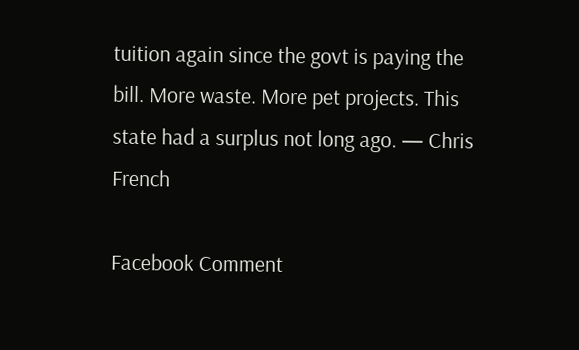tuition again since the govt is paying the bill. More waste. More pet projects. This state had a surplus not long ago. — Chris French

Facebook Comment